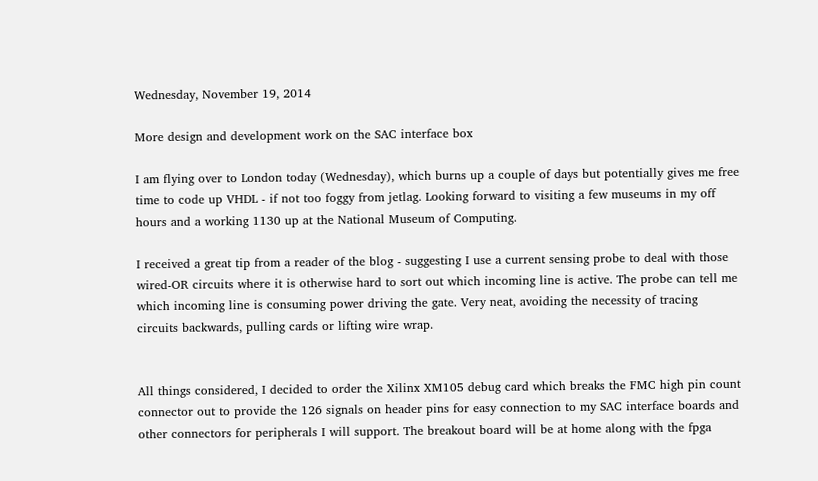Wednesday, November 19, 2014

More design and development work on the SAC interface box

I am flying over to London today (Wednesday), which burns up a couple of days but potentially gives me free time to code up VHDL - if not too foggy from jetlag. Looking forward to visiting a few museums in my off hours and a working 1130 up at the National Museum of Computing.

I received a great tip from a reader of the blog - suggesting I use a current sensing probe to deal with those wired-OR circuits where it is otherwise hard to sort out which incoming line is active. The probe can tell me which incoming line is consuming power driving the gate. Very neat, avoiding the necessity of tracing circuits backwards, pulling cards or lifting wire wrap.


All things considered, I decided to order the Xilinx XM105 debug card which breaks the FMC high pin count connector out to provide the 126 signals on header pins for easy connection to my SAC interface boards and other connectors for peripherals I will support. The breakout board will be at home along with the fpga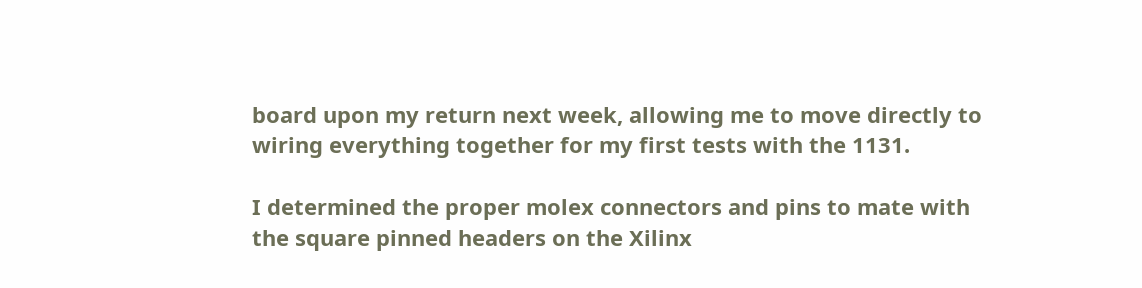board upon my return next week, allowing me to move directly to wiring everything together for my first tests with the 1131.

I determined the proper molex connectors and pins to mate with the square pinned headers on the Xilinx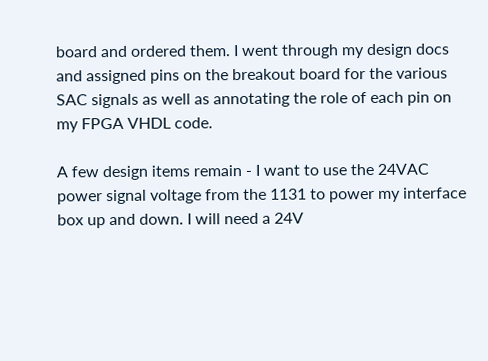board and ordered them. I went through my design docs and assigned pins on the breakout board for the various SAC signals as well as annotating the role of each pin on my FPGA VHDL code.

A few design items remain - I want to use the 24VAC power signal voltage from the 1131 to power my interface box up and down. I will need a 24V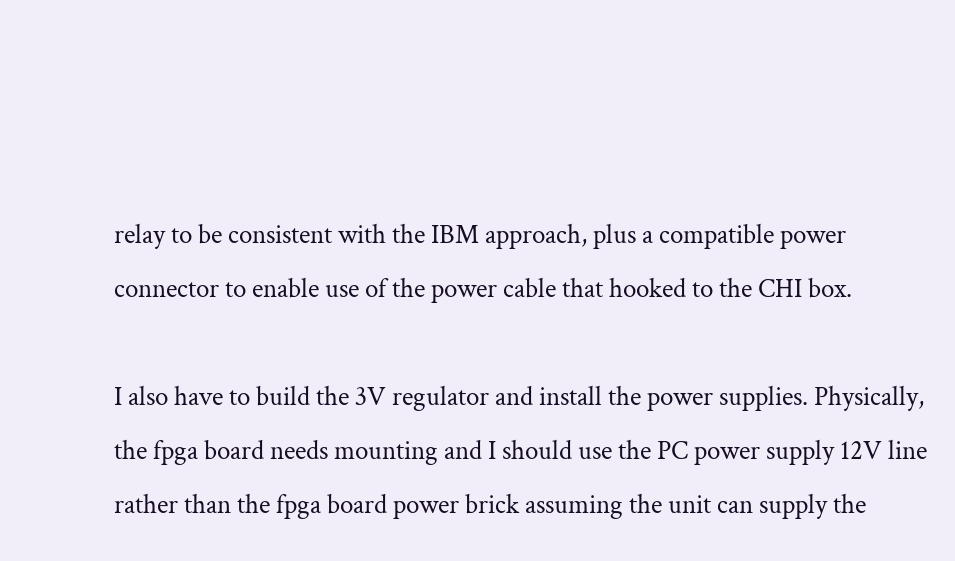relay to be consistent with the IBM approach, plus a compatible power connector to enable use of the power cable that hooked to the CHI box.

I also have to build the 3V regulator and install the power supplies. Physically, the fpga board needs mounting and I should use the PC power supply 12V line rather than the fpga board power brick assuming the unit can supply the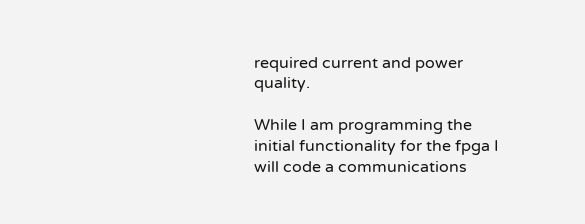required current and power quality.

While I am programming the initial functionality for the fpga I will code a communications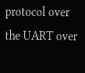protocol over the UART over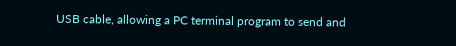USB cable, allowing a PC terminal program to send and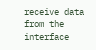receive data from the interface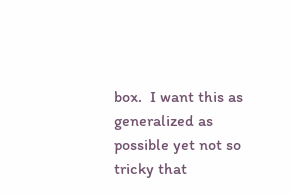box.  I want this as generalized as possible yet not so tricky that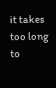it takes too long to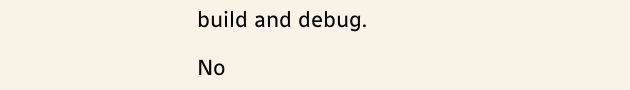build and debug.

No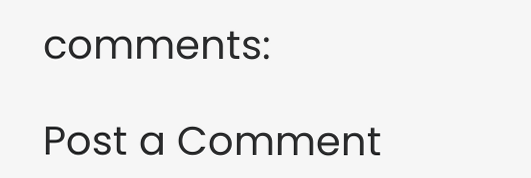comments:

Post a Comment